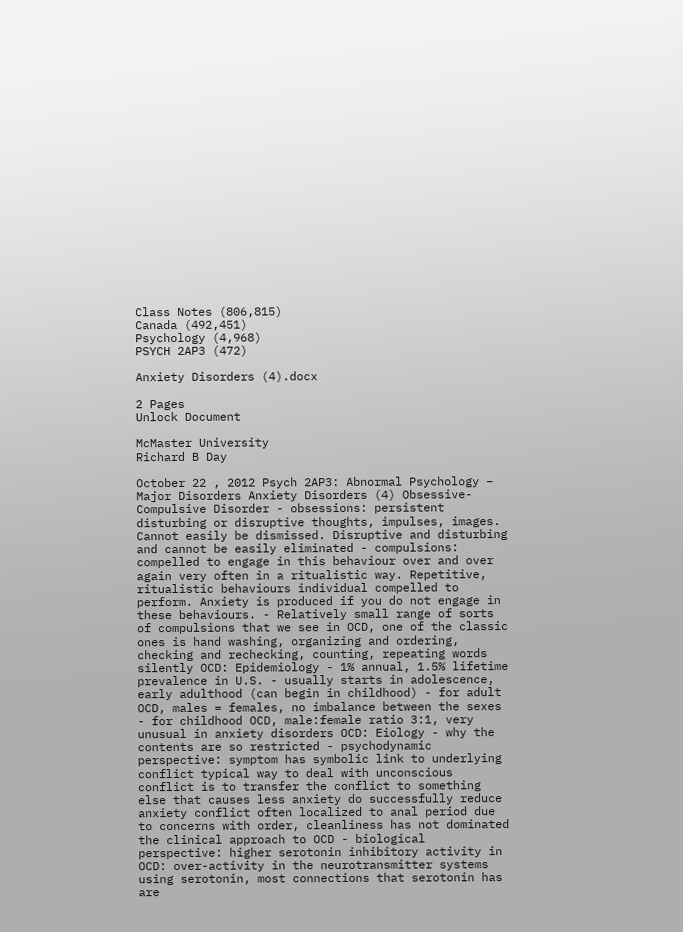Class Notes (806,815)
Canada (492,451)
Psychology (4,968)
PSYCH 2AP3 (472)

Anxiety Disorders (4).docx

2 Pages
Unlock Document

McMaster University
Richard B Day

October 22 , 2012 Psych 2AP3: Abnormal Psychology – Major Disorders Anxiety Disorders (4) Obsessive-Compulsive Disorder - obsessions: persistent disturbing or disruptive thoughts, impulses, images. Cannot easily be dismissed. Disruptive and disturbing and cannot be easily eliminated - compulsions: compelled to engage in this behaviour over and over again very often in a ritualistic way. Repetitive, ritualistic behaviours individual compelled to perform. Anxiety is produced if you do not engage in these behaviours. - Relatively small range of sorts of compulsions that we see in OCD, one of the classic ones is hand washing, organizing and ordering, checking and rechecking, counting, repeating words silently OCD: Epidemiology - 1% annual, 1.5% lifetime prevalence in U.S. - usually starts in adolescence, early adulthood (can begin in childhood) - for adult OCD, males = females, no imbalance between the sexes - for childhood OCD, male:female ratio 3:1, very unusual in anxiety disorders OCD: Eiology - why the contents are so restricted - psychodynamic perspective: symptom has symbolic link to underlying conflict typical way to deal with unconscious conflict is to transfer the conflict to something else that causes less anxiety do successfully reduce anxiety conflict often localized to anal period due to concerns with order, cleanliness has not dominated the clinical approach to OCD - biological perspective: higher serotonin inhibitory activity in OCD: over-activity in the neurotransmitter systems using serotonin, most connections that serotonin has are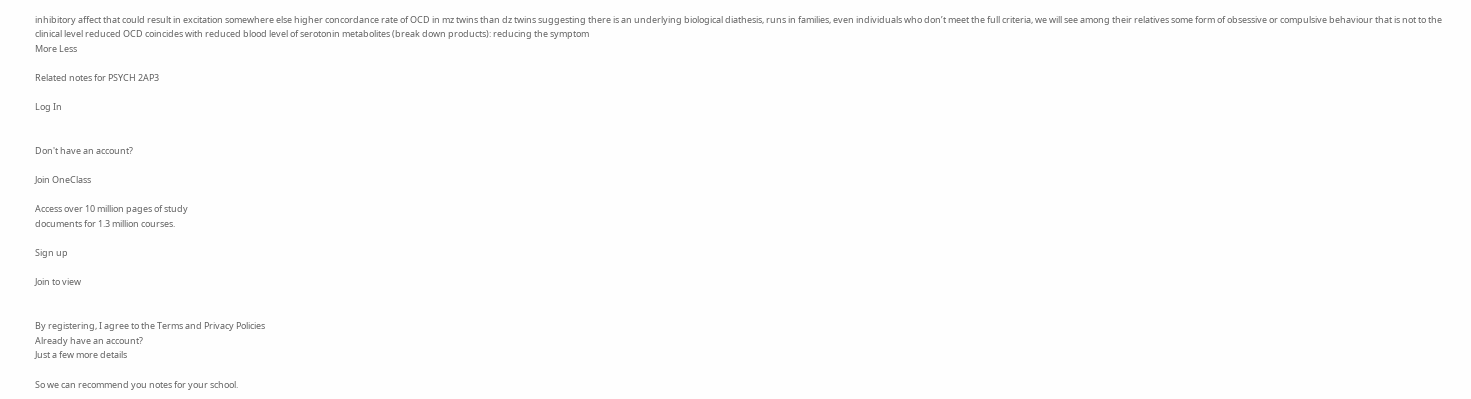inhibitory affect that could result in excitation somewhere else higher concordance rate of OCD in mz twins than dz twins suggesting there is an underlying biological diathesis, runs in families, even individuals who don’t meet the full criteria, we will see among their relatives some form of obsessive or compulsive behaviour that is not to the clinical level reduced OCD coincides with reduced blood level of serotonin metabolites (break down products): reducing the symptom
More Less

Related notes for PSYCH 2AP3

Log In


Don't have an account?

Join OneClass

Access over 10 million pages of study
documents for 1.3 million courses.

Sign up

Join to view


By registering, I agree to the Terms and Privacy Policies
Already have an account?
Just a few more details

So we can recommend you notes for your school.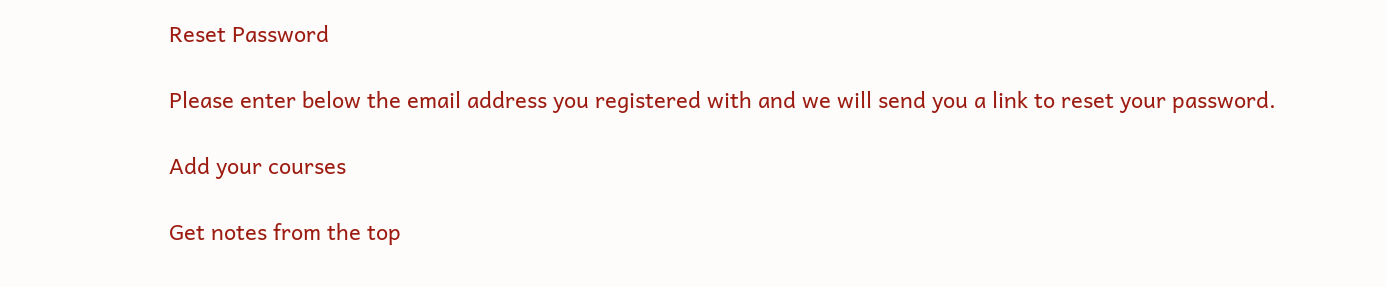Reset Password

Please enter below the email address you registered with and we will send you a link to reset your password.

Add your courses

Get notes from the top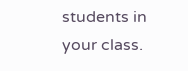students in your class.